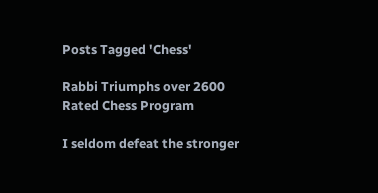Posts Tagged 'Chess'

Rabbi Triumphs over 2600 Rated Chess Program

I seldom defeat the stronger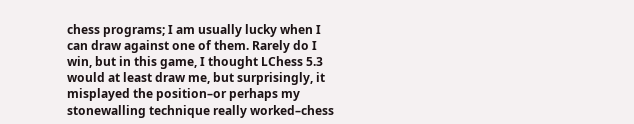chess programs; I am usually lucky when I can draw against one of them. Rarely do I win, but in this game, I thought LChess 5.3 would at least draw me, but surprisingly, it misplayed the position–or perhaps my stonewalling technique really worked–chess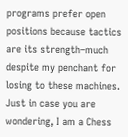programs prefer open positions because tactics are its strength–much despite my penchant for losing to these machines. Just in case you are wondering, I am a Chess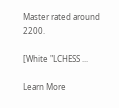Master rated around 2200.

[White "LCHESS ...

Learn More